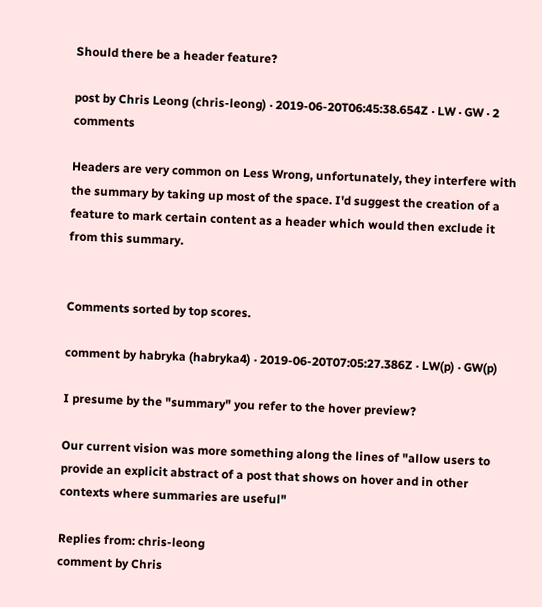Should there be a header feature?

post by Chris Leong (chris-leong) · 2019-06-20T06:45:38.654Z · LW · GW · 2 comments

Headers are very common on Less Wrong, unfortunately, they interfere with the summary by taking up most of the space. I'd suggest the creation of a feature to mark certain content as a header which would then exclude it from this summary.


Comments sorted by top scores.

comment by habryka (habryka4) · 2019-06-20T07:05:27.386Z · LW(p) · GW(p)

I presume by the "summary" you refer to the hover preview?

Our current vision was more something along the lines of "allow users to provide an explicit abstract of a post that shows on hover and in other contexts where summaries are useful"

Replies from: chris-leong
comment by Chris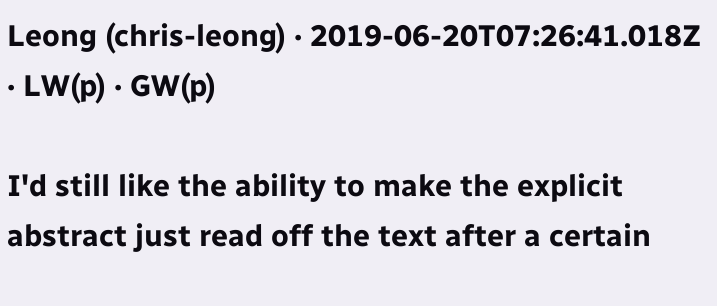Leong (chris-leong) · 2019-06-20T07:26:41.018Z · LW(p) · GW(p)

I'd still like the ability to make the explicit abstract just read off the text after a certain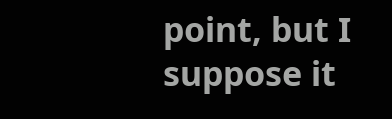point, but I suppose it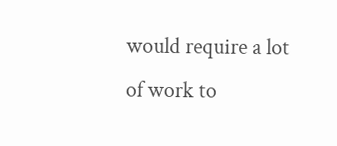would require a lot of work to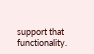support that functionality.